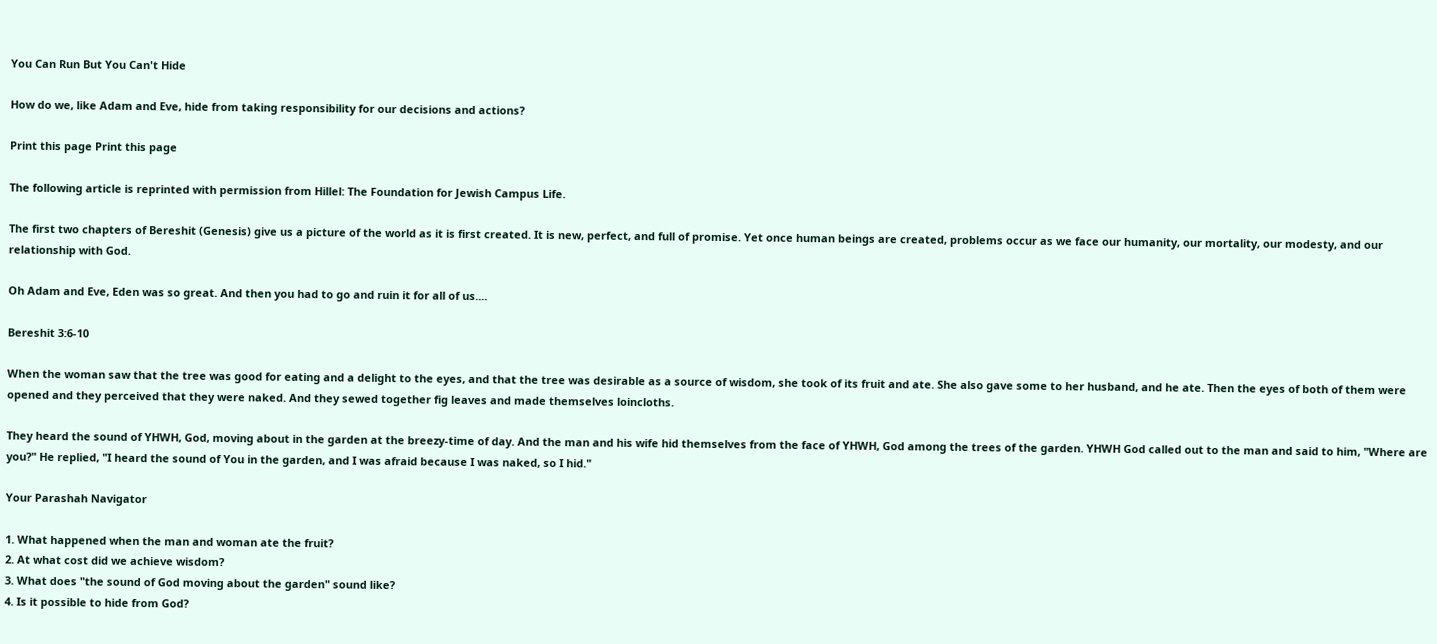You Can Run But You Can't Hide

How do we, like Adam and Eve, hide from taking responsibility for our decisions and actions?

Print this page Print this page

The following article is reprinted with permission from Hillel: The Foundation for Jewish Campus Life.

The first two chapters of Bereshit (Genesis) give us a picture of the world as it is first created. It is new, perfect, and full of promise. Yet once human beings are created, problems occur as we face our humanity, our mortality, our modesty, and our relationship with God.

Oh Adam and Eve, Eden was so great. And then you had to go and ruin it for all of us....

Bereshit 3:6-10

When the woman saw that the tree was good for eating and a delight to the eyes, and that the tree was desirable as a source of wisdom, she took of its fruit and ate. She also gave some to her husband, and he ate. Then the eyes of both of them were opened and they perceived that they were naked. And they sewed together fig leaves and made themselves loincloths.

They heard the sound of YHWH, God, moving about in the garden at the breezy-time of day. And the man and his wife hid themselves from the face of YHWH, God among the trees of the garden. YHWH God called out to the man and said to him, "Where are you?" He replied, "I heard the sound of You in the garden, and I was afraid because I was naked, so I hid."

Your Parashah Navigator

1. What happened when the man and woman ate the fruit?
2. At what cost did we achieve wisdom?
3. What does "the sound of God moving about the garden" sound like?
4. Is it possible to hide from God?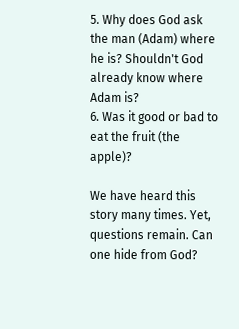5. Why does God ask the man (Adam) where he is? Shouldn't God already know where Adam is?
6. Was it good or bad to eat the fruit (the apple)?

We have heard this story many times. Yet, questions remain. Can one hide from God?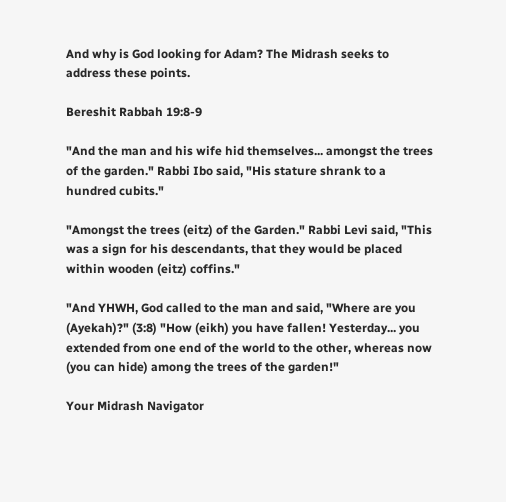And why is God looking for Adam? The Midrash seeks to address these points.

Bereshit Rabbah 19:8-9

"And the man and his wife hid themselves... amongst the trees of the garden." Rabbi Ibo said, "His stature shrank to a hundred cubits."

"Amongst the trees (eitz) of the Garden." Rabbi Levi said, "This was a sign for his descendants, that they would be placed within wooden (eitz) coffins."

"And YHWH, God called to the man and said, "Where are you (Ayekah)?" (3:8) "How (eikh) you have fallen! Yesterday... you extended from one end of the world to the other, whereas now (you can hide) among the trees of the garden!"

Your Midrash Navigator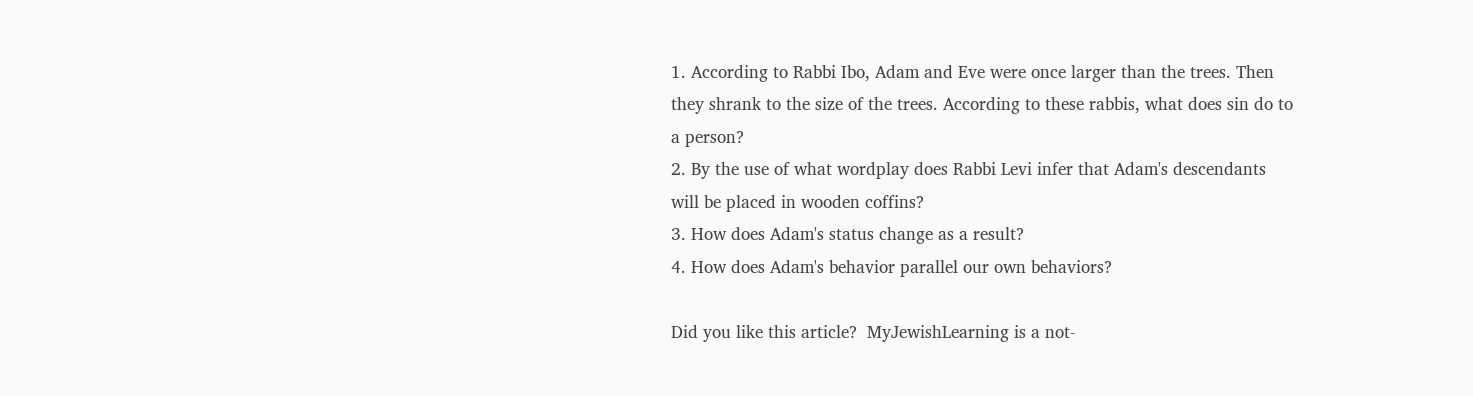1. According to Rabbi Ibo, Adam and Eve were once larger than the trees. Then they shrank to the size of the trees. According to these rabbis, what does sin do to a person?
2. By the use of what wordplay does Rabbi Levi infer that Adam's descendants will be placed in wooden coffins?
3. How does Adam's status change as a result?
4. How does Adam's behavior parallel our own behaviors?

Did you like this article?  MyJewishLearning is a not-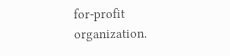for-profit organization.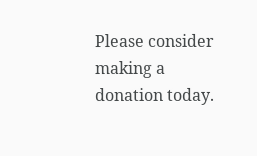Please consider making a donation today.